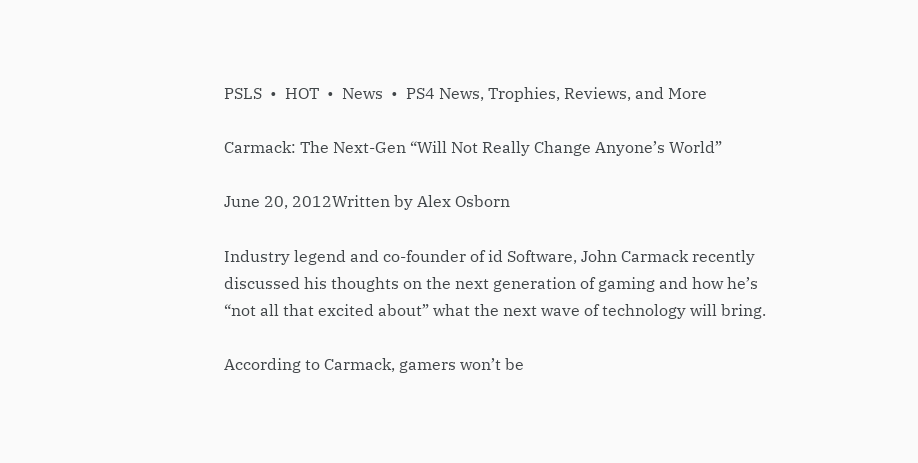PSLS  •  HOT  •  News  •  PS4 News, Trophies, Reviews, and More

Carmack: The Next-Gen “Will Not Really Change Anyone’s World”

June 20, 2012Written by Alex Osborn

Industry legend and co-founder of id Software, John Carmack recently discussed his thoughts on the next generation of gaming and how he’s “not all that excited about” what the next wave of technology will bring.

According to Carmack, gamers won’t be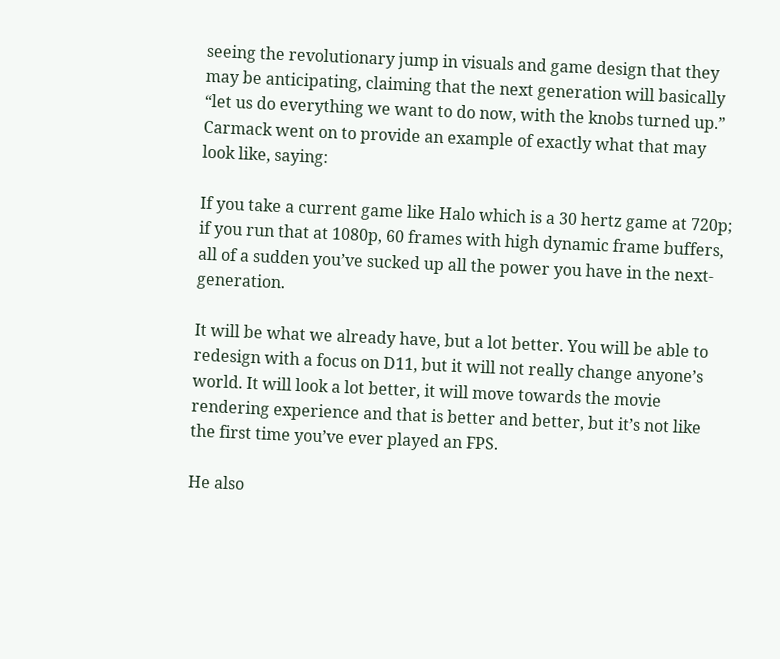seeing the revolutionary jump in visuals and game design that they may be anticipating, claiming that the next generation will basically “let us do everything we want to do now, with the knobs turned up.” Carmack went on to provide an example of exactly what that may look like, saying:

If you take a current game like Halo which is a 30 hertz game at 720p; if you run that at 1080p, 60 frames with high dynamic frame buffers, all of a sudden you’ve sucked up all the power you have in the next-generation.

It will be what we already have, but a lot better. You will be able to redesign with a focus on D11, but it will not really change anyone’s world. It will look a lot better, it will move towards the movie rendering experience and that is better and better, but it’s not like the first time you’ve ever played an FPS.

He also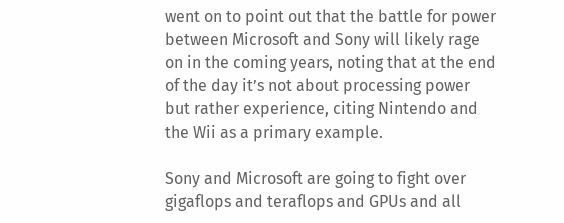went on to point out that the battle for power between Microsoft and Sony will likely rage on in the coming years, noting that at the end of the day it’s not about processing power but rather experience, citing Nintendo and the Wii as a primary example.

Sony and Microsoft are going to fight over gigaflops and teraflops and GPUs and all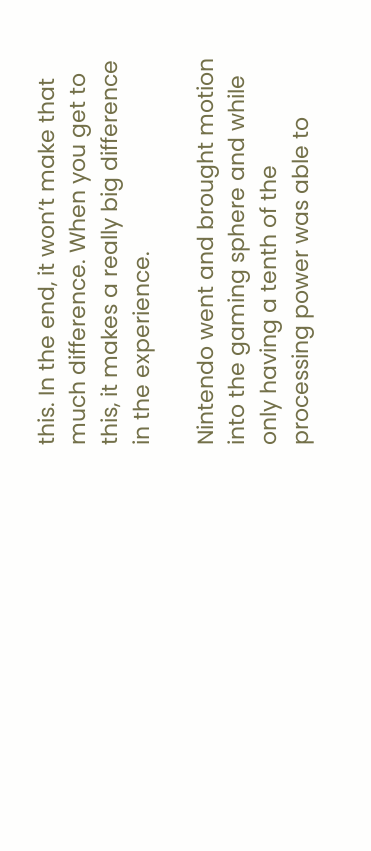this. In the end, it won’t make that much difference. When you get to this, it makes a really big difference in the experience.

Nintendo went and brought motion into the gaming sphere and while only having a tenth of the processing power was able to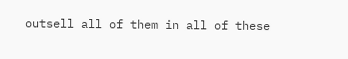outsell all of them in all of these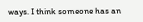ways. I think someone has an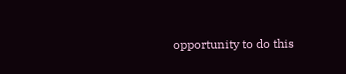opportunity to do this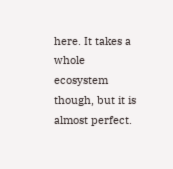here. It takes a whole ecosystem though, but it is almost perfect.